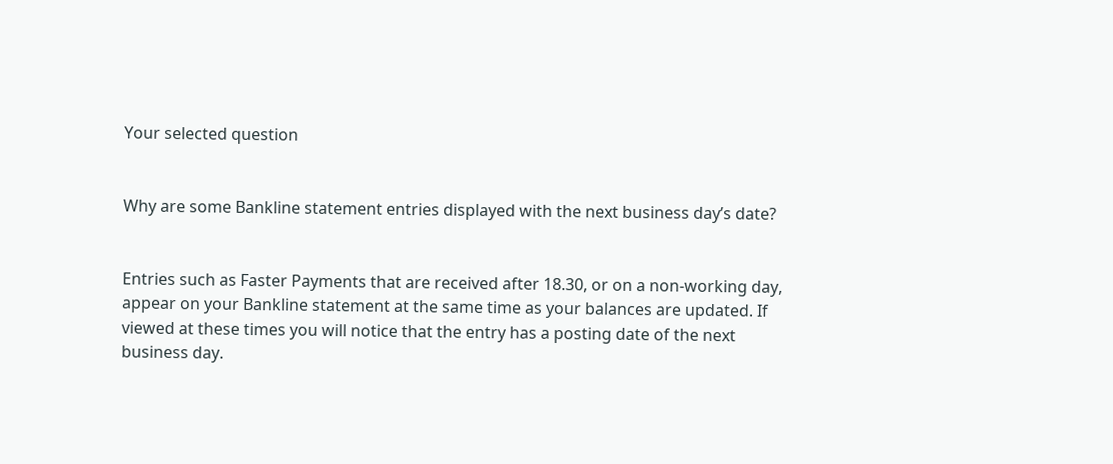Your selected question


Why are some Bankline statement entries displayed with the next business day’s date?


Entries such as Faster Payments that are received after 18.30, or on a non-working day, appear on your Bankline statement at the same time as your balances are updated. If viewed at these times you will notice that the entry has a posting date of the next business day.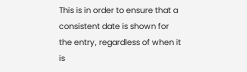This is in order to ensure that a consistent date is shown for the entry, regardless of when it is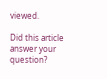viewed.

Did this article answer your question?